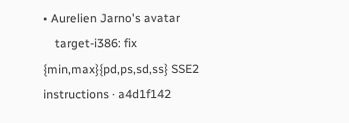• Aurelien Jarno's avatar
    target-i386: fix {min,max}{pd,ps,sd,ss} SSE2 instructions · a4d1f142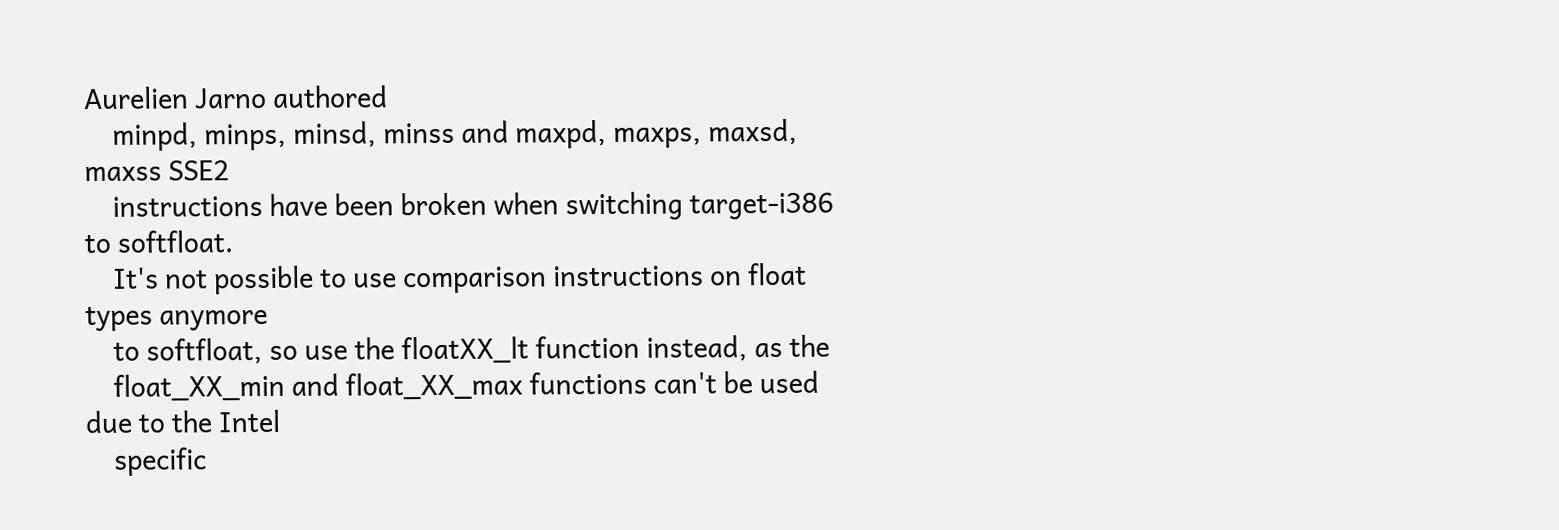Aurelien Jarno authored
    minpd, minps, minsd, minss and maxpd, maxps, maxsd, maxss SSE2
    instructions have been broken when switching target-i386 to softfloat.
    It's not possible to use comparison instructions on float types anymore
    to softfloat, so use the floatXX_lt function instead, as the
    float_XX_min and float_XX_max functions can't be used due to the Intel
    specific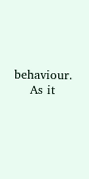behaviour.
    As it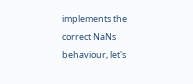implements the correct NaNs behaviour, let's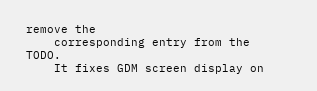remove the
    corresponding entry from the TODO.
    It fixes GDM screen display on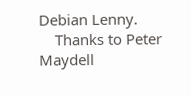Debian Lenny.
    Thanks to Peter Maydell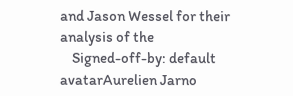and Jason Wessel for their analysis of the
    Signed-off-by: default avatarAurelien Jarno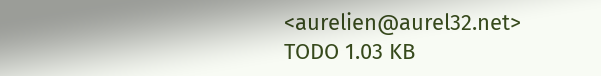<aurelien@aurel32.net>
TODO 1.03 KB